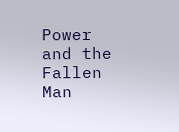Power and the Fallen Man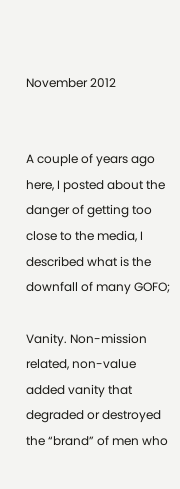November 2012


A couple of years ago here, I posted about the danger of getting too close to the media, I described what is the downfall of many GOFO;

Vanity. Non-mission related, non-value added vanity that degraded or destroyed the “brand” of men who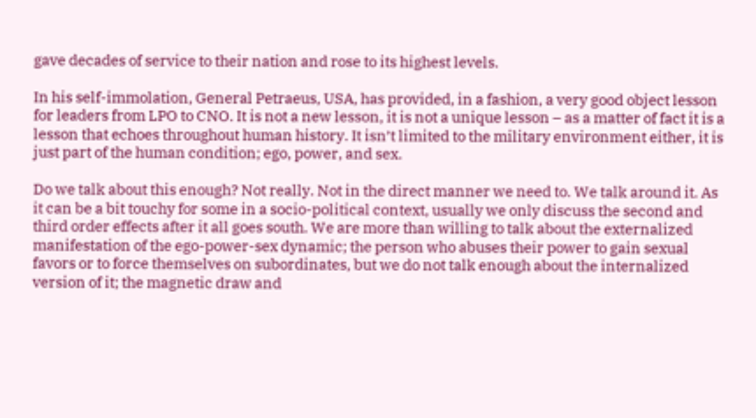gave decades of service to their nation and rose to its highest levels.

In his self-immolation, General Petraeus, USA, has provided, in a fashion, a very good object lesson for leaders from LPO to CNO. It is not a new lesson, it is not a unique lesson – as a matter of fact it is a lesson that echoes throughout human history. It isn’t limited to the military environment either, it is just part of the human condition; ego, power, and sex.

Do we talk about this enough? Not really. Not in the direct manner we need to. We talk around it. As it can be a bit touchy for some in a socio-political context, usually we only discuss the second and third order effects after it all goes south. We are more than willing to talk about the externalized manifestation of the ego-power-sex dynamic; the person who abuses their power to gain sexual favors or to force themselves on subordinates, but we do not talk enough about the internalized version of it; the magnetic draw and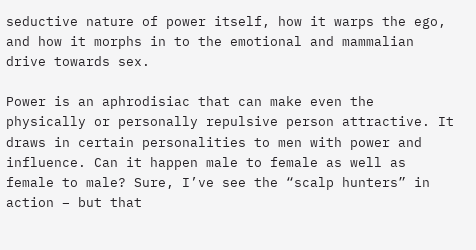seductive nature of power itself, how it warps the ego, and how it morphs in to the emotional and mammalian drive towards sex.

Power is an aphrodisiac that can make even the physically or personally repulsive person attractive. It draws in certain personalities to men with power and influence. Can it happen male to female as well as female to male? Sure, I’ve see the “scalp hunters” in action – but that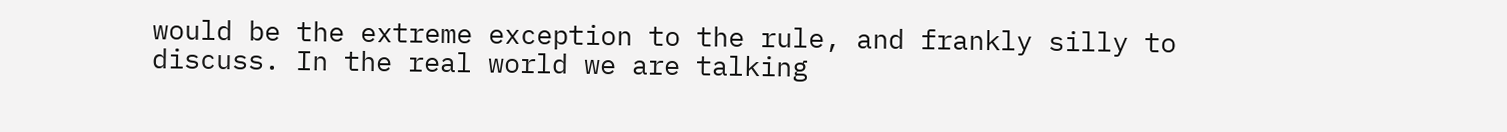would be the extreme exception to the rule, and frankly silly to discuss. In the real world we are talking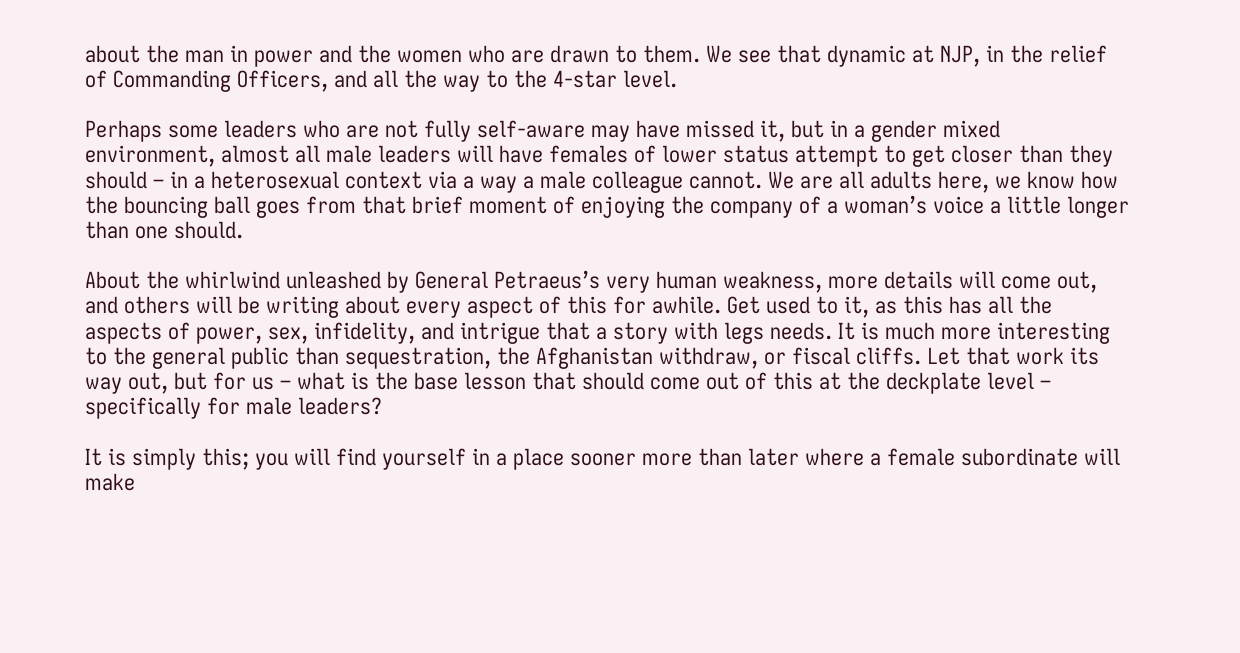about the man in power and the women who are drawn to them. We see that dynamic at NJP, in the relief of Commanding Officers, and all the way to the 4-star level.

Perhaps some leaders who are not fully self-aware may have missed it, but in a gender mixed environment, almost all male leaders will have females of lower status attempt to get closer than they should – in a heterosexual context via a way a male colleague cannot. We are all adults here, we know how the bouncing ball goes from that brief moment of enjoying the company of a woman’s voice a little longer than one should.

About the whirlwind unleashed by General Petraeus’s very human weakness, more details will come out, and others will be writing about every aspect of this for awhile. Get used to it, as this has all the aspects of power, sex, infidelity, and intrigue that a story with legs needs. It is much more interesting to the general public than sequestration, the Afghanistan withdraw, or fiscal cliffs. Let that work its way out, but for us – what is the base lesson that should come out of this at the deckplate level – specifically for male leaders?

It is simply this; you will find yourself in a place sooner more than later where a female subordinate will make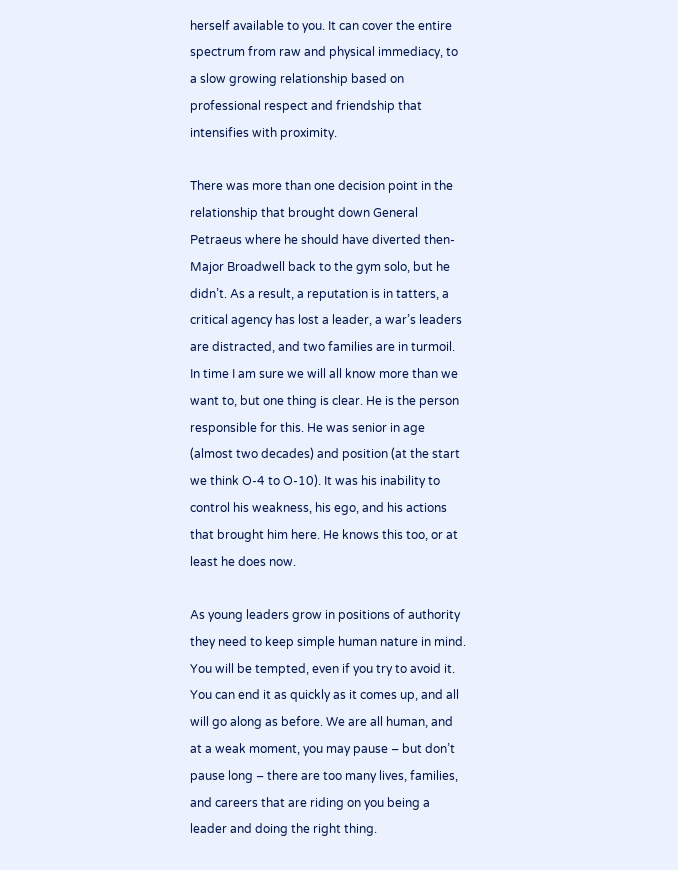herself available to you. It can cover the entire spectrum from raw and physical immediacy, to a slow growing relationship based on professional respect and friendship that intensifies with proximity.

There was more than one decision point in the relationship that brought down General Petraeus where he should have diverted then-Major Broadwell back to the gym solo, but he didn’t. As a result, a reputation is in tatters, a critical agency has lost a leader, a war’s leaders are distracted, and two families are in turmoil. In time I am sure we will all know more than we want to, but one thing is clear. He is the person responsible for this. He was senior in age (almost two decades) and position (at the start we think O-4 to O-10). It was his inability to control his weakness, his ego, and his actions that brought him here. He knows this too, or at least he does now.

As young leaders grow in positions of authority they need to keep simple human nature in mind. You will be tempted, even if you try to avoid it. You can end it as quickly as it comes up, and all will go along as before. We are all human, and at a weak moment, you may pause – but don’t pause long – there are too many lives, families, and careers that are riding on you being a leader and doing the right thing.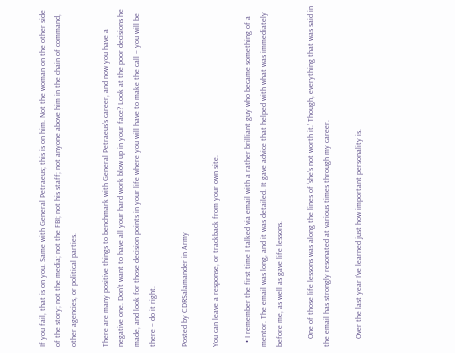If you fail, that is on you. Same with General Petraeus; this is on him. Not the woman on the other side of the story; not the media; not the FBI; not his staff; not anyone above him in the chain of command, other agencies, or political parties.

There are many positive things to benchmark with General Petraeus’s career, and now you have a negative one. Don’t want to have all your hard work blow up in your face? Look at the poor decisions he made, and look for those decision points in your life where you will have to make the call – you will be there – do it right.

Posted by CDRSalamander in Army

You can leave a response, or trackback from your own site.

  • I remember the first time I talked via email with a rather brilliant guy who became something of a mentor. The email was long, and it was detailed. It gave advice that helped with what was immediately before me, as well as gave life lessons.

    One of those life lessons was along the lines of ‘she’s not worth it.’ Though, everything that was said in the email has strongly resonated at various times through my career.

    Over the last year I’ve learned just how important personality is.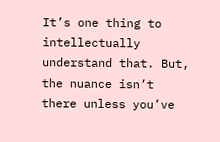It’s one thing to intellectually understand that. But, the nuance isn’t there unless you’ve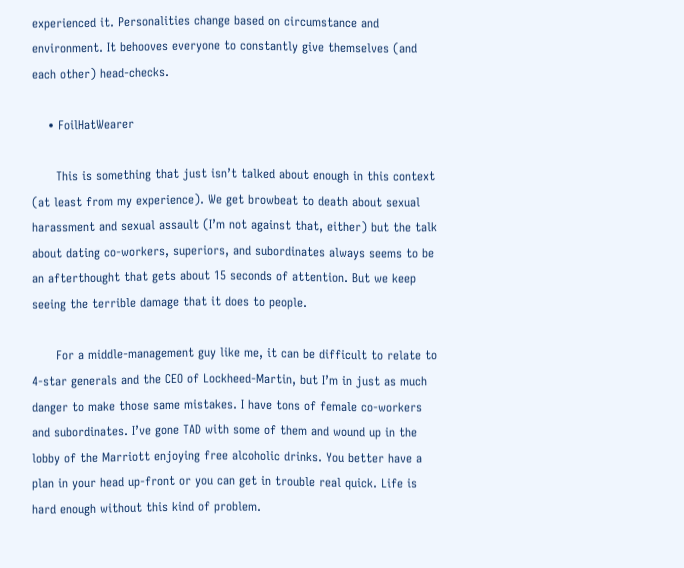experienced it. Personalities change based on circumstance and environment. It behooves everyone to constantly give themselves (and each other) head-checks.

    • FoilHatWearer

      This is something that just isn’t talked about enough in this context (at least from my experience). We get browbeat to death about sexual harassment and sexual assault (I’m not against that, either) but the talk about dating co-workers, superiors, and subordinates always seems to be an afterthought that gets about 15 seconds of attention. But we keep seeing the terrible damage that it does to people.

      For a middle-management guy like me, it can be difficult to relate to 4-star generals and the CEO of Lockheed-Martin, but I’m in just as much danger to make those same mistakes. I have tons of female co-workers and subordinates. I’ve gone TAD with some of them and wound up in the lobby of the Marriott enjoying free alcoholic drinks. You better have a plan in your head up-front or you can get in trouble real quick. Life is hard enough without this kind of problem.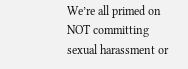We’re all primed on NOT committing sexual harassment or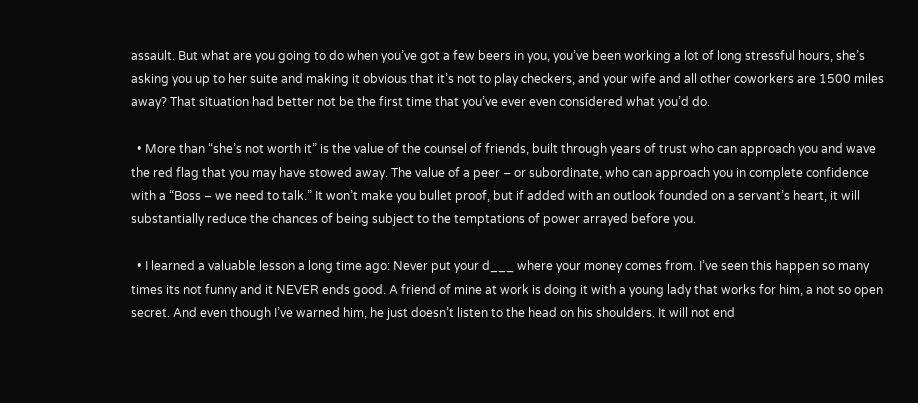assault. But what are you going to do when you’ve got a few beers in you, you’ve been working a lot of long stressful hours, she’s asking you up to her suite and making it obvious that it’s not to play checkers, and your wife and all other coworkers are 1500 miles away? That situation had better not be the first time that you’ve ever even considered what you’d do.

  • More than “she’s not worth it” is the value of the counsel of friends, built through years of trust who can approach you and wave the red flag that you may have stowed away. The value of a peer – or subordinate, who can approach you in complete confidence with a “Boss – we need to talk.” It won’t make you bullet proof, but if added with an outlook founded on a servant’s heart, it will substantially reduce the chances of being subject to the temptations of power arrayed before you.

  • I learned a valuable lesson a long time ago: Never put your d___ where your money comes from. I’ve seen this happen so many times its not funny and it NEVER ends good. A friend of mine at work is doing it with a young lady that works for him, a not so open secret. And even though I’ve warned him, he just doesn’t listen to the head on his shoulders. It will not end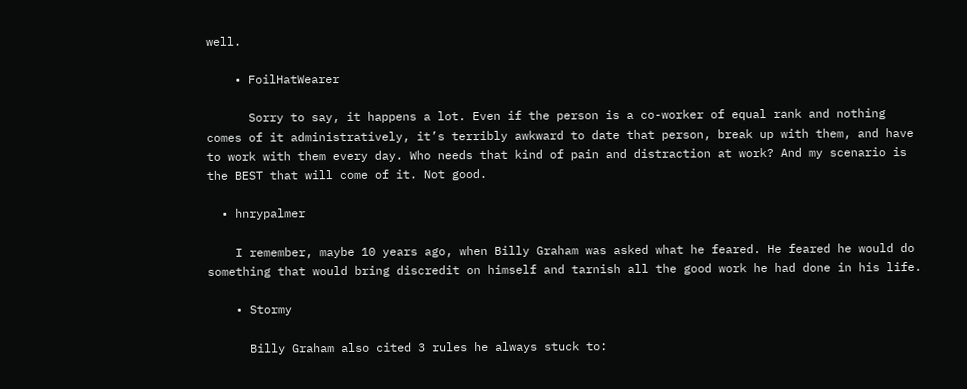well.

    • FoilHatWearer

      Sorry to say, it happens a lot. Even if the person is a co-worker of equal rank and nothing comes of it administratively, it’s terribly awkward to date that person, break up with them, and have to work with them every day. Who needs that kind of pain and distraction at work? And my scenario is the BEST that will come of it. Not good.

  • hnrypalmer

    I remember, maybe 10 years ago, when Billy Graham was asked what he feared. He feared he would do something that would bring discredit on himself and tarnish all the good work he had done in his life.

    • Stormy

      Billy Graham also cited 3 rules he always stuck to: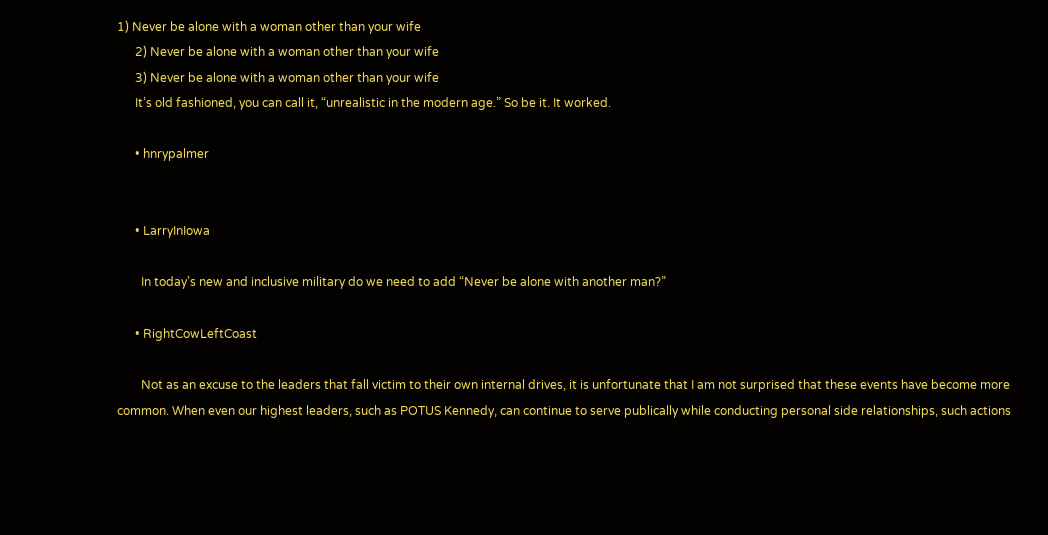1) Never be alone with a woman other than your wife
      2) Never be alone with a woman other than your wife
      3) Never be alone with a woman other than your wife
      It’s old fashioned, you can call it, “unrealistic in the modern age.” So be it. It worked.

      • hnrypalmer


      • LarryInIowa

        In today’s new and inclusive military do we need to add “Never be alone with another man?”

      • RightCowLeftCoast

        Not as an excuse to the leaders that fall victim to their own internal drives, it is unfortunate that I am not surprised that these events have become more common. When even our highest leaders, such as POTUS Kennedy, can continue to serve publically while conducting personal side relationships, such actions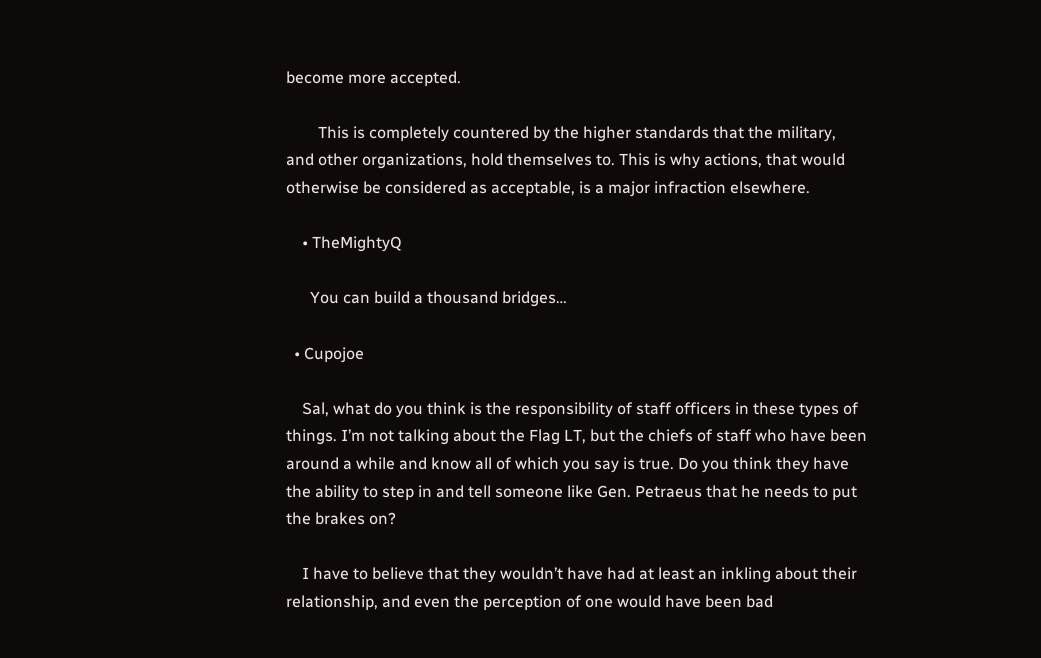become more accepted.

        This is completely countered by the higher standards that the military, and other organizations, hold themselves to. This is why actions, that would otherwise be considered as acceptable, is a major infraction elsewhere.

    • TheMightyQ

      You can build a thousand bridges…

  • Cupojoe

    Sal, what do you think is the responsibility of staff officers in these types of things. I’m not talking about the Flag LT, but the chiefs of staff who have been around a while and know all of which you say is true. Do you think they have the ability to step in and tell someone like Gen. Petraeus that he needs to put the brakes on?

    I have to believe that they wouldn’t have had at least an inkling about their relationship, and even the perception of one would have been bad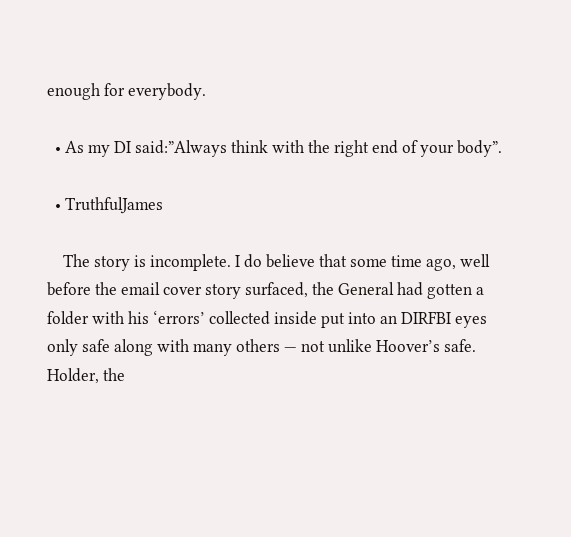enough for everybody.

  • As my DI said:”Always think with the right end of your body”.

  • TruthfulJames

    The story is incomplete. I do believe that some time ago, well before the email cover story surfaced, the General had gotten a folder with his ‘errors’ collected inside put into an DIRFBI eyes only safe along with many others — not unlike Hoover’s safe. Holder, the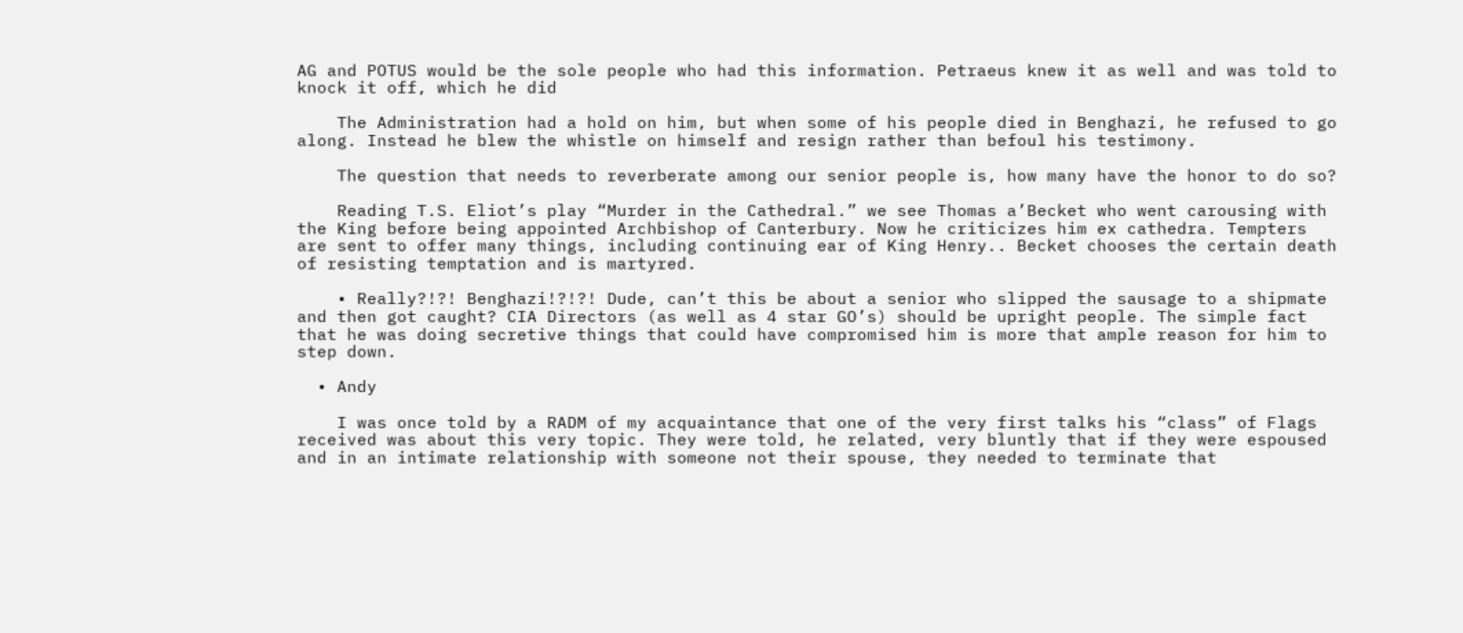AG and POTUS would be the sole people who had this information. Petraeus knew it as well and was told to knock it off, which he did

    The Administration had a hold on him, but when some of his people died in Benghazi, he refused to go along. Instead he blew the whistle on himself and resign rather than befoul his testimony.

    The question that needs to reverberate among our senior people is, how many have the honor to do so?

    Reading T.S. Eliot’s play “Murder in the Cathedral.” we see Thomas a’Becket who went carousing with the King before being appointed Archbishop of Canterbury. Now he criticizes him ex cathedra. Tempters are sent to offer many things, including continuing ear of King Henry.. Becket chooses the certain death of resisting temptation and is martyred.

    • Really?!?! Benghazi!?!?! Dude, can’t this be about a senior who slipped the sausage to a shipmate and then got caught? CIA Directors (as well as 4 star GO’s) should be upright people. The simple fact that he was doing secretive things that could have compromised him is more that ample reason for him to step down.

  • Andy

    I was once told by a RADM of my acquaintance that one of the very first talks his “class” of Flags received was about this very topic. They were told, he related, very bluntly that if they were espoused and in an intimate relationship with someone not their spouse, they needed to terminate that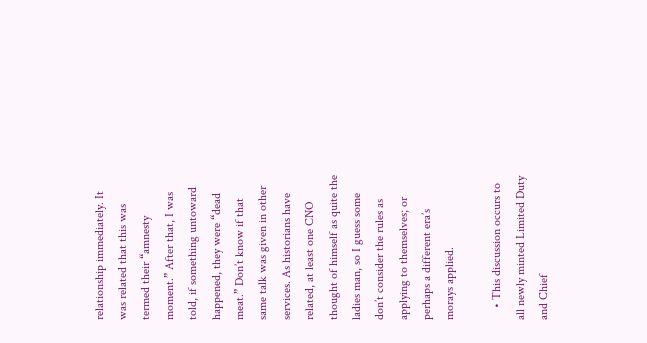relationship immediately. It was related that this was termed their “amnesty moment.” After that, I was told, if something untoward happened, they were “dead meat.” Don’t know if that same talk was given in other services. As historians have related, at least one CNO thought of himself as quite the ladies man, so I guess some don’t consider the rules as applying to themselves; or perhaps a different era’s morays applied.

    • This discussion occurs to all newly minted Limited Duty and Chief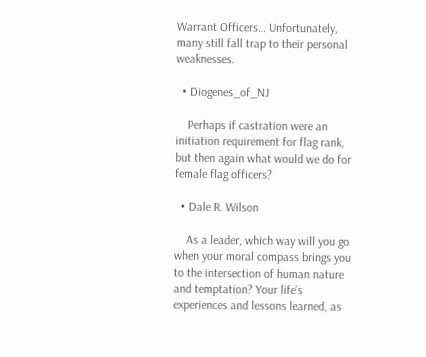Warrant Officers… Unfortunately, many still fall trap to their personal weaknesses.

  • Diogenes_of_NJ

    Perhaps if castration were an initiation requirement for flag rank, but then again what would we do for female flag officers?

  • Dale R. Wilson

    As a leader, which way will you go when your moral compass brings you to the intersection of human nature and temptation? Your life’s experiences and lessons learned, as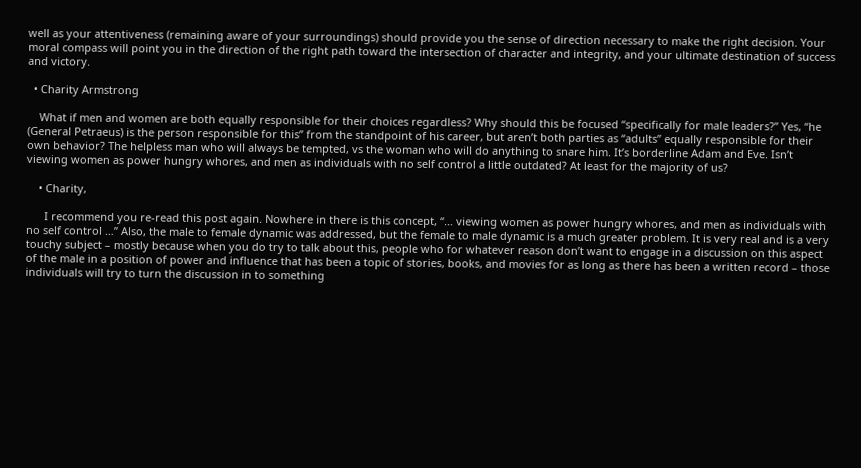well as your attentiveness (remaining aware of your surroundings) should provide you the sense of direction necessary to make the right decision. Your moral compass will point you in the direction of the right path toward the intersection of character and integrity, and your ultimate destination of success and victory.

  • Charity Armstrong

    What if men and women are both equally responsible for their choices regardless? Why should this be focused “specifically for male leaders?” Yes, “he (General Petraeus) is the person responsible for this” from the standpoint of his career, but aren’t both parties as “adults” equally responsible for their own behavior? The helpless man who will always be tempted, vs the woman who will do anything to snare him. It’s borderline Adam and Eve. Isn’t viewing women as power hungry whores, and men as individuals with no self control a little outdated? At least for the majority of us?

    • Charity,

      I recommend you re-read this post again. Nowhere in there is this concept, “… viewing women as power hungry whores, and men as individuals with no self control …” Also, the male to female dynamic was addressed, but the female to male dynamic is a much greater problem. It is very real and is a very touchy subject – mostly because when you do try to talk about this, people who for whatever reason don’t want to engage in a discussion on this aspect of the male in a position of power and influence that has been a topic of stories, books, and movies for as long as there has been a written record – those individuals will try to turn the discussion in to something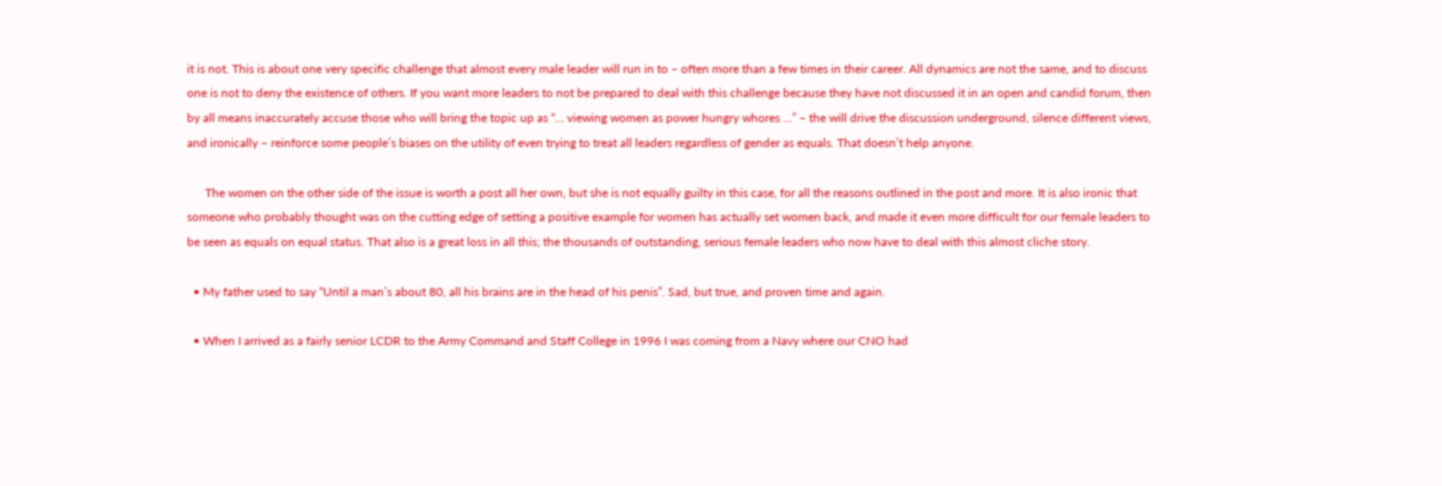it is not. This is about one very specific challenge that almost every male leader will run in to – often more than a few times in their career. All dynamics are not the same, and to discuss one is not to deny the existence of others. If you want more leaders to not be prepared to deal with this challenge because they have not discussed it in an open and candid forum, then by all means inaccurately accuse those who will bring the topic up as “… viewing women as power hungry whores …” – the will drive the discussion underground, silence different views, and ironically – reinforce some people’s biases on the utility of even trying to treat all leaders regardless of gender as equals. That doesn’t help anyone.

      The women on the other side of the issue is worth a post all her own, but she is not equally guilty in this case, for all the reasons outlined in the post and more. It is also ironic that someone who probably thought was on the cutting edge of setting a positive example for women has actually set women back, and made it even more difficult for our female leaders to be seen as equals on equal status. That also is a great loss in all this; the thousands of outstanding, serious female leaders who now have to deal with this almost cliche story.

  • My father used to say “Until a man’s about 80, all his brains are in the head of his penis”. Sad, but true, and proven time and again.

  • When I arrived as a fairly senior LCDR to the Army Command and Staff College in 1996 I was coming from a Navy where our CNO had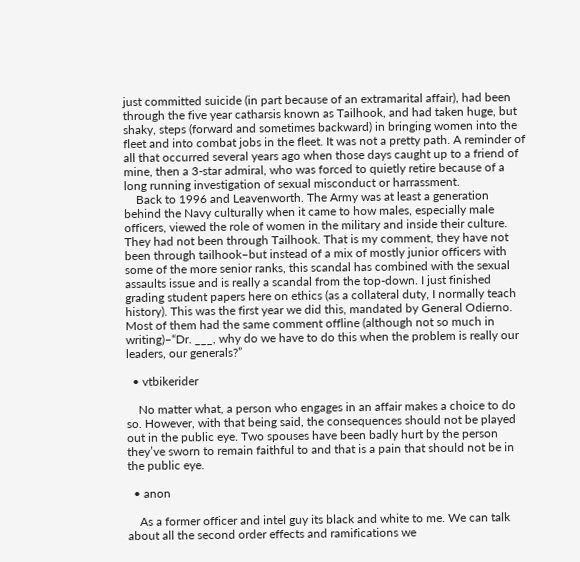just committed suicide (in part because of an extramarital affair), had been through the five year catharsis known as Tailhook, and had taken huge, but shaky, steps (forward and sometimes backward) in bringing women into the fleet and into combat jobs in the fleet. It was not a pretty path. A reminder of all that occurred several years ago when those days caught up to a friend of mine, then a 3-star admiral, who was forced to quietly retire because of a long running investigation of sexual misconduct or harrassment.
    Back to 1996 and Leavenworth. The Army was at least a generation behind the Navy culturally when it came to how males, especially male officers, viewed the role of women in the military and inside their culture. They had not been through Tailhook. That is my comment, they have not been through tailhook–but instead of a mix of mostly junior officers with some of the more senior ranks, this scandal has combined with the sexual assaults issue and is really a scandal from the top-down. I just finished grading student papers here on ethics (as a collateral duty, I normally teach history). This was the first year we did this, mandated by General Odierno. Most of them had the same comment offline (although not so much in writing)–“Dr. ___, why do we have to do this when the problem is really our leaders, our generals?”

  • vtbikerider

    No matter what, a person who engages in an affair makes a choice to do so. However, with that being said, the consequences should not be played out in the public eye. Two spouses have been badly hurt by the person they’ve sworn to remain faithful to and that is a pain that should not be in the public eye.

  • anon

    As a former officer and intel guy its black and white to me. We can talk about all the second order effects and ramifications we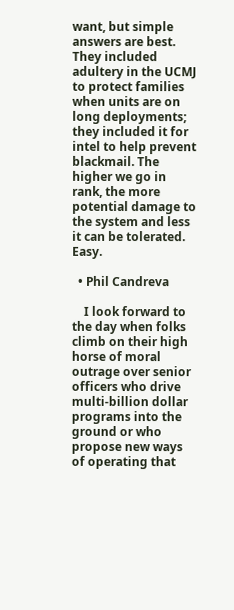want, but simple answers are best. They included adultery in the UCMJ to protect families when units are on long deployments; they included it for intel to help prevent blackmail. The higher we go in rank, the more potential damage to the system and less it can be tolerated. Easy.

  • Phil Candreva

    I look forward to the day when folks climb on their high horse of moral outrage over senior officers who drive multi-billion dollar programs into the ground or who propose new ways of operating that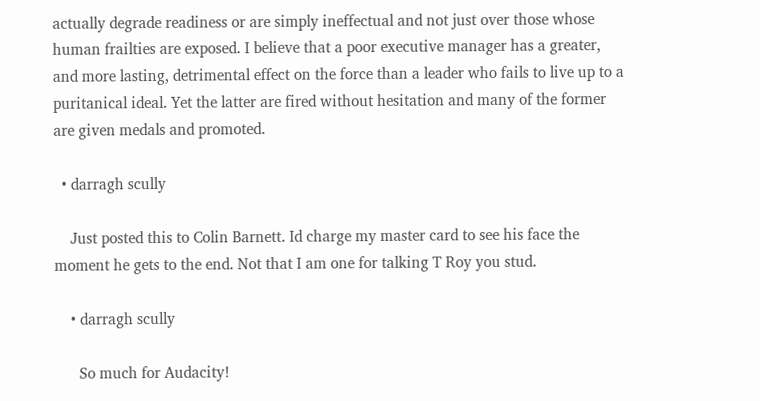actually degrade readiness or are simply ineffectual and not just over those whose human frailties are exposed. I believe that a poor executive manager has a greater, and more lasting, detrimental effect on the force than a leader who fails to live up to a puritanical ideal. Yet the latter are fired without hesitation and many of the former are given medals and promoted.

  • darragh scully

    Just posted this to Colin Barnett. Id charge my master card to see his face the moment he gets to the end. Not that I am one for talking T Roy you stud.

    • darragh scully

      So much for Audacity!